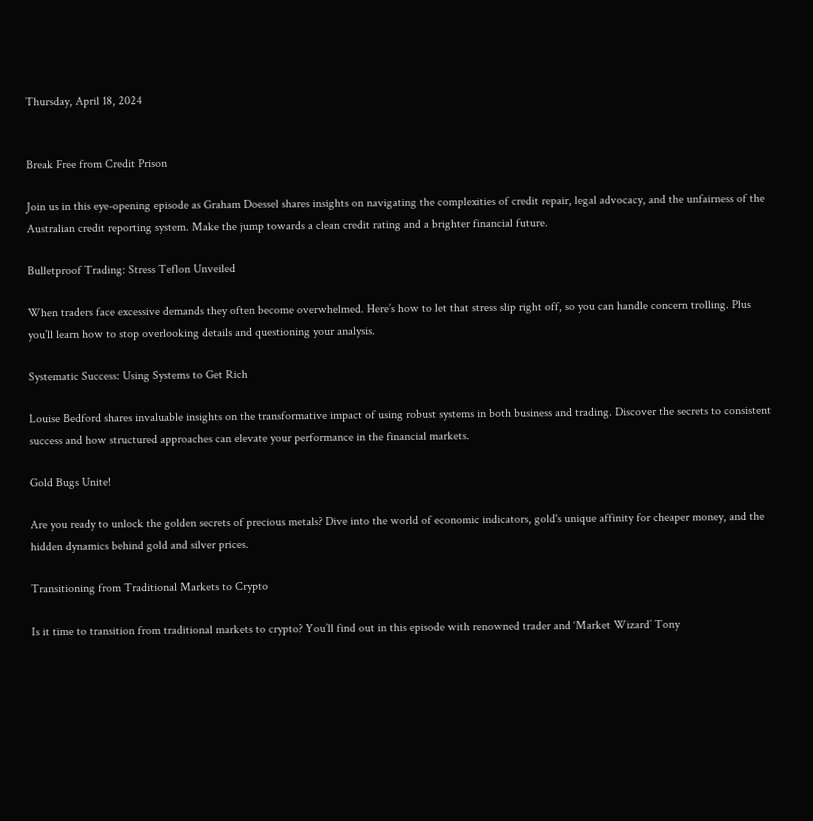Thursday, April 18, 2024


Break Free from Credit Prison

Join us in this eye-opening episode as Graham Doessel shares insights on navigating the complexities of credit repair, legal advocacy, and the unfairness of the Australian credit reporting system. Make the jump towards a clean credit rating and a brighter financial future.

Bulletproof Trading: Stress Teflon Unveiled

When traders face excessive demands they often become overwhelmed. Here’s how to let that stress slip right off, so you can handle concern trolling. Plus you’ll learn how to stop overlooking details and questioning your analysis.

Systematic Success: Using Systems to Get Rich

Louise Bedford shares invaluable insights on the transformative impact of using robust systems in both business and trading. Discover the secrets to consistent success and how structured approaches can elevate your performance in the financial markets.

Gold Bugs Unite!

Are you ready to unlock the golden secrets of precious metals? Dive into the world of economic indicators, gold's unique affinity for cheaper money, and the hidden dynamics behind gold and silver prices.

Transitioning from Traditional Markets to Crypto

Is it time to transition from traditional markets to crypto? You’ll find out in this episode with renowned trader and ‘Market Wizard’ Tony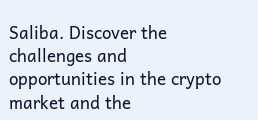Saliba. Discover the challenges and opportunities in the crypto market and the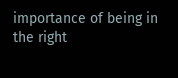importance of being in the right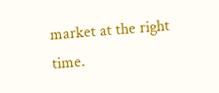market at the right time.